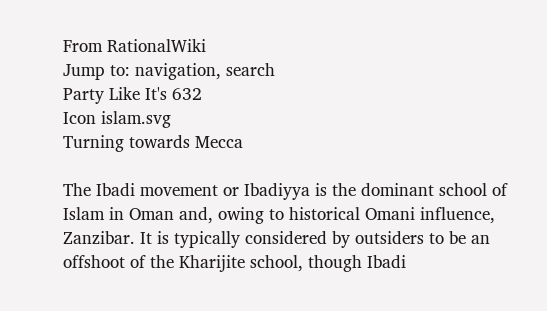From RationalWiki
Jump to: navigation, search
Party Like It's 632
Icon islam.svg
Turning towards Mecca

The Ibadi movement or Ibadiyya is the dominant school of Islam in Oman and, owing to historical Omani influence, Zanzibar. It is typically considered by outsiders to be an offshoot of the Kharijite school, though Ibadi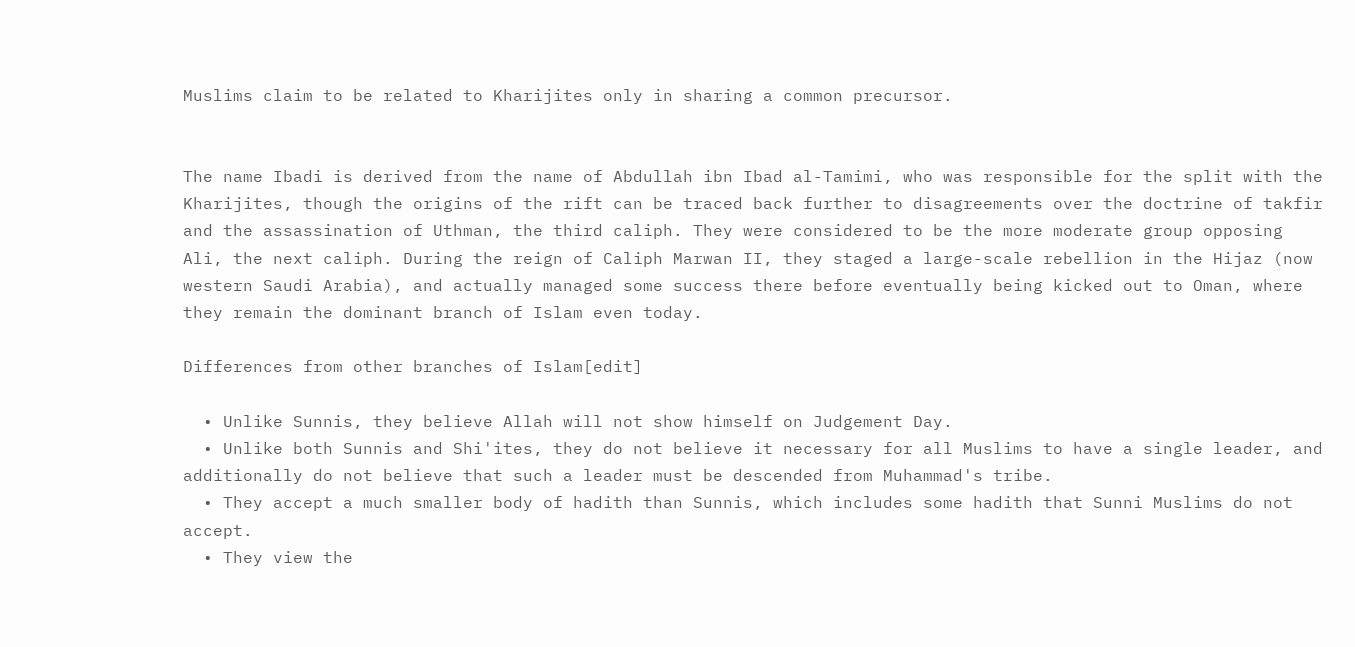Muslims claim to be related to Kharijites only in sharing a common precursor.


The name Ibadi is derived from the name of Abdullah ibn Ibad al-Tamimi, who was responsible for the split with the Kharijites, though the origins of the rift can be traced back further to disagreements over the doctrine of takfir and the assassination of Uthman, the third caliph. They were considered to be the more moderate group opposing Ali, the next caliph. During the reign of Caliph Marwan II, they staged a large-scale rebellion in the Hijaz (now western Saudi Arabia), and actually managed some success there before eventually being kicked out to Oman, where they remain the dominant branch of Islam even today.

Differences from other branches of Islam[edit]

  • Unlike Sunnis, they believe Allah will not show himself on Judgement Day.
  • Unlike both Sunnis and Shi'ites, they do not believe it necessary for all Muslims to have a single leader, and additionally do not believe that such a leader must be descended from Muhammad's tribe.
  • They accept a much smaller body of hadith than Sunnis, which includes some hadith that Sunni Muslims do not accept.
  • They view the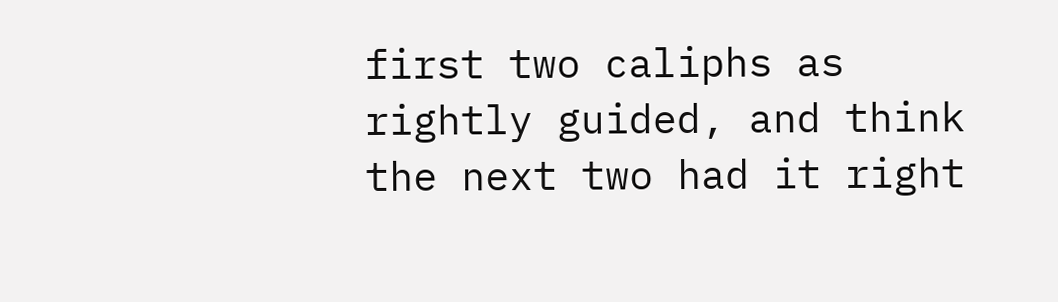first two caliphs as rightly guided, and think the next two had it right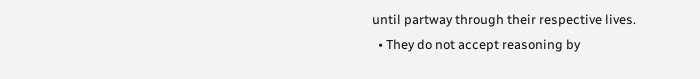until partway through their respective lives.
  • They do not accept reasoning by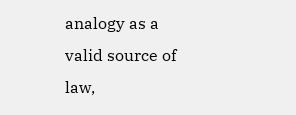analogy as a valid source of law,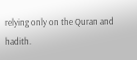relying only on the Quran and hadith.